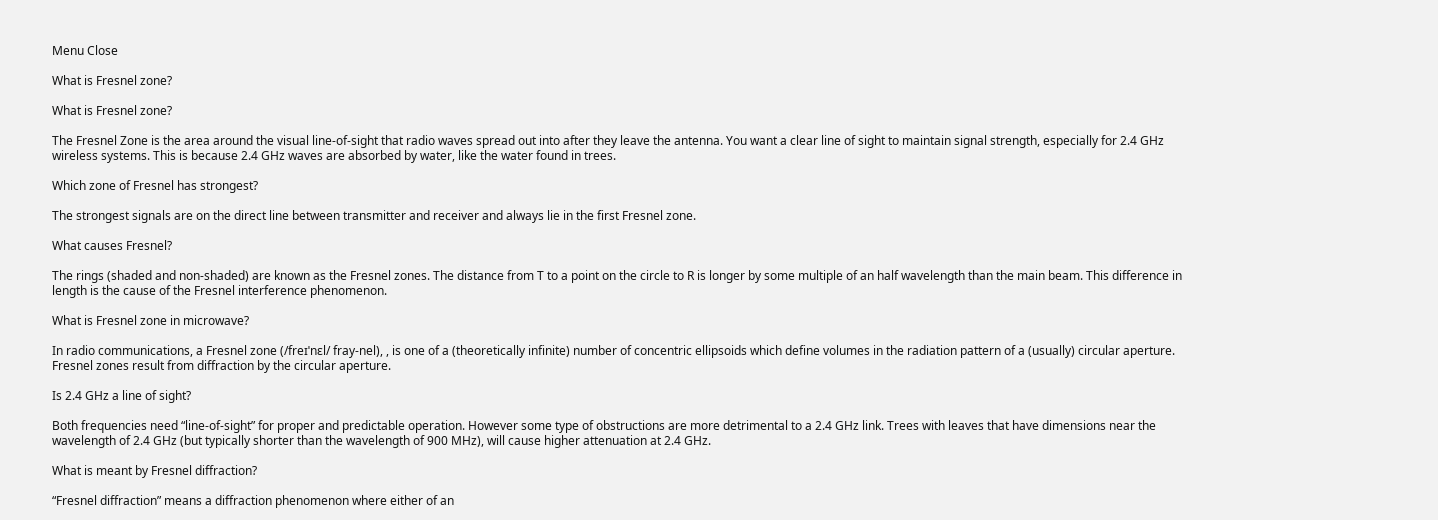Menu Close

What is Fresnel zone?

What is Fresnel zone?

The Fresnel Zone is the area around the visual line-of-sight that radio waves spread out into after they leave the antenna. You want a clear line of sight to maintain signal strength, especially for 2.4 GHz wireless systems. This is because 2.4 GHz waves are absorbed by water, like the water found in trees.

Which zone of Fresnel has strongest?

The strongest signals are on the direct line between transmitter and receiver and always lie in the first Fresnel zone.

What causes Fresnel?

The rings (shaded and non-shaded) are known as the Fresnel zones. The distance from T to a point on the circle to R is longer by some multiple of an half wavelength than the main beam. This difference in length is the cause of the Fresnel interference phenomenon.

What is Fresnel zone in microwave?

In radio communications, a Fresnel zone (/freɪˈnɛl/ fray-nel), , is one of a (theoretically infinite) number of concentric ellipsoids which define volumes in the radiation pattern of a (usually) circular aperture. Fresnel zones result from diffraction by the circular aperture.

Is 2.4 GHz a line of sight?

Both frequencies need “line-of-sight” for proper and predictable operation. However some type of obstructions are more detrimental to a 2.4 GHz link. Trees with leaves that have dimensions near the wavelength of 2.4 GHz (but typically shorter than the wavelength of 900 MHz), will cause higher attenuation at 2.4 GHz.

What is meant by Fresnel diffraction?

“Fresnel diffraction” means a diffraction phenomenon where either of an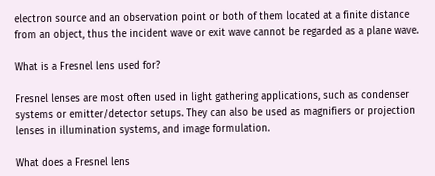electron source and an observation point or both of them located at a finite distance from an object, thus the incident wave or exit wave cannot be regarded as a plane wave.

What is a Fresnel lens used for?

Fresnel lenses are most often used in light gathering applications, such as condenser systems or emitter/detector setups. They can also be used as magnifiers or projection lenses in illumination systems, and image formulation.

What does a Fresnel lens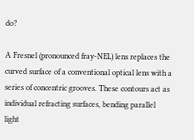do?

A Fresnel (pronounced fray-NEL) lens replaces the curved surface of a conventional optical lens with a series of concentric grooves. These contours act as individual refracting surfaces, bending parallel light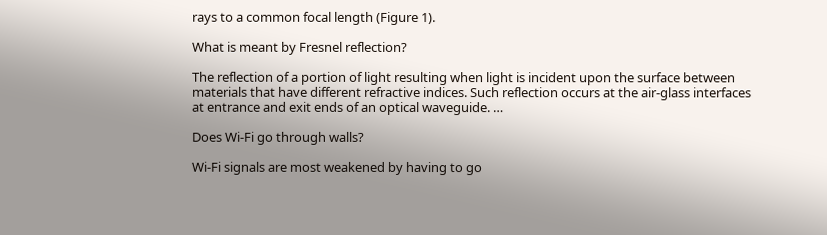rays to a common focal length (Figure 1).

What is meant by Fresnel reflection?

The reflection of a portion of light resulting when light is incident upon the surface between materials that have different refractive indices. Such reflection occurs at the air-glass interfaces at entrance and exit ends of an optical waveguide. …

Does Wi-Fi go through walls?

Wi-Fi signals are most weakened by having to go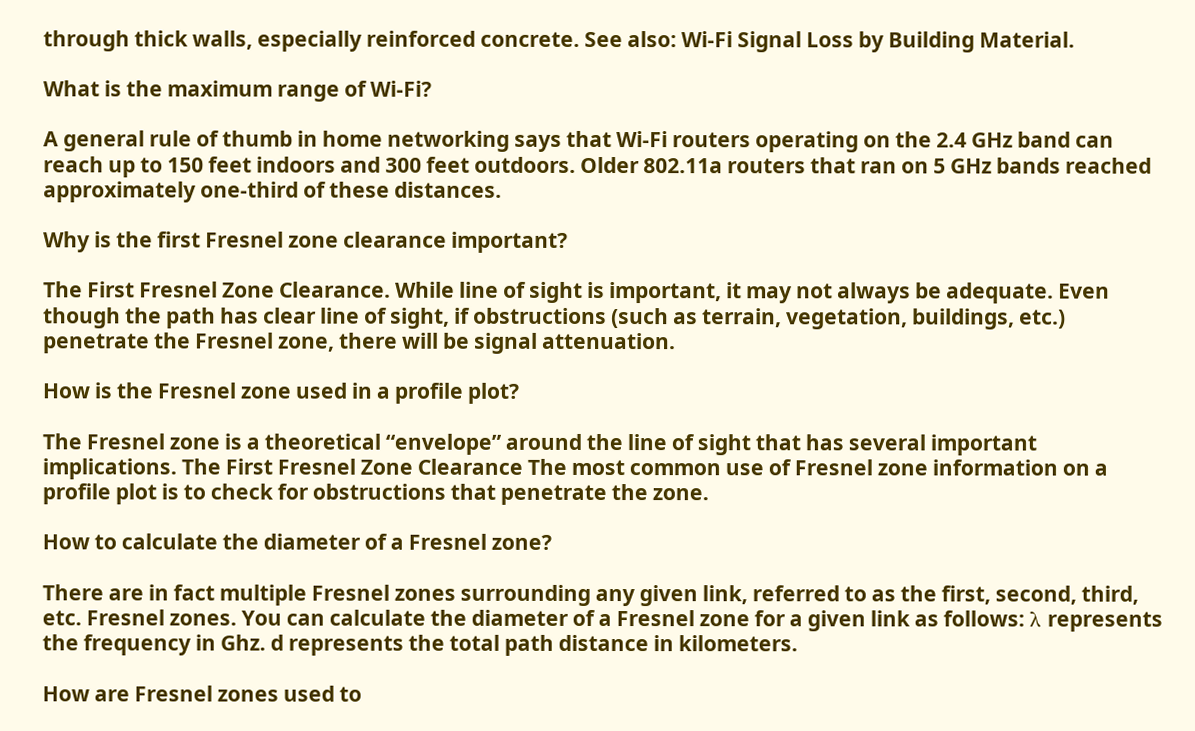through thick walls, especially reinforced concrete. See also: Wi-Fi Signal Loss by Building Material.

What is the maximum range of Wi-Fi?

A general rule of thumb in home networking says that Wi-Fi routers operating on the 2.4 GHz band can reach up to 150 feet indoors and 300 feet outdoors. Older 802.11a routers that ran on 5 GHz bands reached approximately one-third of these distances.

Why is the first Fresnel zone clearance important?

The First Fresnel Zone Clearance. While line of sight is important, it may not always be adequate. Even though the path has clear line of sight, if obstructions (such as terrain, vegetation, buildings, etc.) penetrate the Fresnel zone, there will be signal attenuation.

How is the Fresnel zone used in a profile plot?

The Fresnel zone is a theoretical “envelope” around the line of sight that has several important implications. The First Fresnel Zone Clearance The most common use of Fresnel zone information on a profile plot is to check for obstructions that penetrate the zone.

How to calculate the diameter of a Fresnel zone?

There are in fact multiple Fresnel zones surrounding any given link, referred to as the first, second, third, etc. Fresnel zones. You can calculate the diameter of a Fresnel zone for a given link as follows: λ represents the frequency in Ghz. d represents the total path distance in kilometers.

How are Fresnel zones used to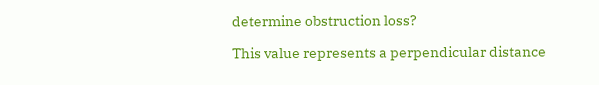determine obstruction loss?

This value represents a perpendicular distance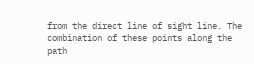from the direct line of sight line. The combination of these points along the path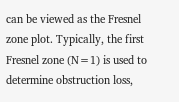can be viewed as the Fresnel zone plot. Typically, the first Fresnel zone (N=1) is used to determine obstruction loss,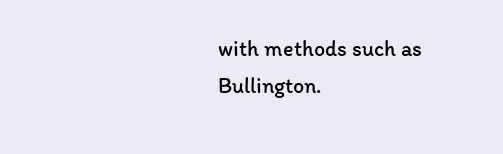with methods such as Bullington.